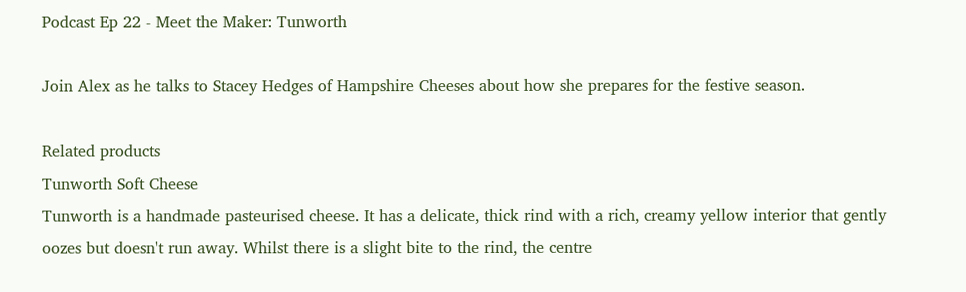Podcast Ep 22 - Meet the Maker: Tunworth

Join Alex as he talks to Stacey Hedges of Hampshire Cheeses about how she prepares for the festive season.

Related products
Tunworth Soft Cheese
Tunworth is a handmade pasteurised cheese. It has a delicate, thick rind with a rich, creamy yellow interior that gently oozes but doesn't run away. Whilst there is a slight bite to the rind, the centre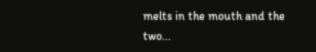melts in the mouth and the two...